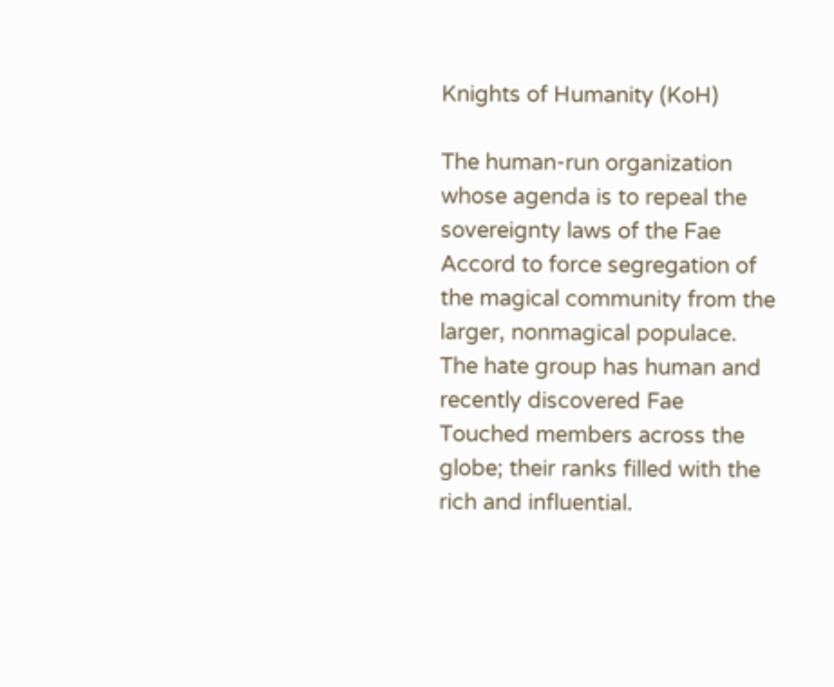Knights of Humanity (KoH)

The human-run organization whose agenda is to repeal the sovereignty laws of the Fae Accord to force segregation of the magical community from the larger, nonmagical populace. The hate group has human and recently discovered Fae Touched members across the globe; their ranks filled with the rich and influential.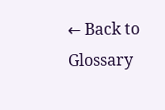← Back to Glossary